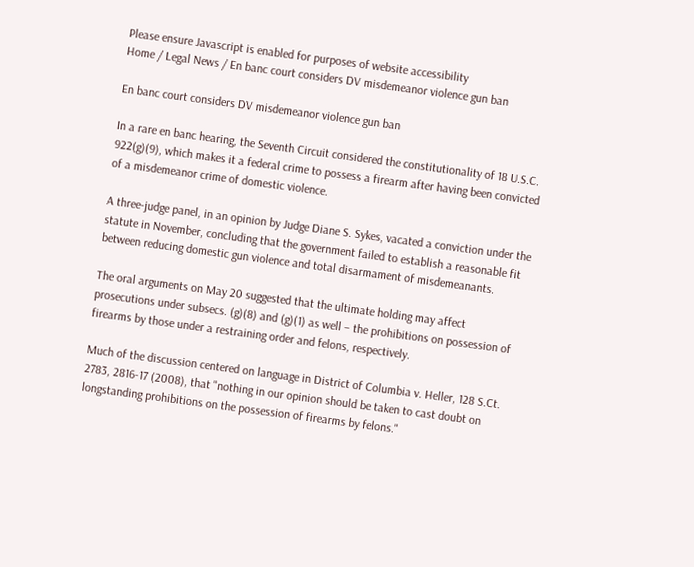Please ensure Javascript is enabled for purposes of website accessibility
Home / Legal News / En banc court considers DV misdemeanor violence gun ban

En banc court considers DV misdemeanor violence gun ban

In a rare en banc hearing, the Seventh Circuit considered the constitutionality of 18 U.S.C. 922(g)(9), which makes it a federal crime to possess a firearm after having been convicted of a misdemeanor crime of domestic violence.

A three-judge panel, in an opinion by Judge Diane S. Sykes, vacated a conviction under the statute in November, concluding that the government failed to establish a reasonable fit between reducing domestic gun violence and total disarmament of misdemeanants.

The oral arguments on May 20 suggested that the ultimate holding may affect prosecutions under subsecs. (g)(8) and (g)(1) as well – the prohibitions on possession of firearms by those under a restraining order and felons, respectively.

Much of the discussion centered on language in District of Columbia v. Heller, 128 S.Ct. 2783, 2816-17 (2008), that "nothing in our opinion should be taken to cast doubt on longstanding prohibitions on the possession of firearms by felons."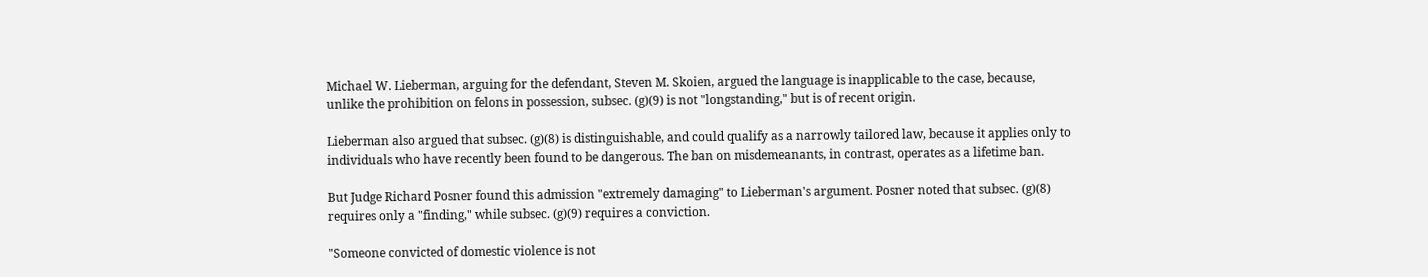Michael W. Lieberman, arguing for the defendant, Steven M. Skoien, argued the language is inapplicable to the case, because, unlike the prohibition on felons in possession, subsec. (g)(9) is not "longstanding," but is of recent origin.

Lieberman also argued that subsec. (g)(8) is distinguishable, and could qualify as a narrowly tailored law, because it applies only to individuals who have recently been found to be dangerous. The ban on misdemeanants, in contrast, operates as a lifetime ban.

But Judge Richard Posner found this admission "extremely damaging" to Lieberman's argument. Posner noted that subsec. (g)(8) requires only a "finding," while subsec. (g)(9) requires a conviction.

"Someone convicted of domestic violence is not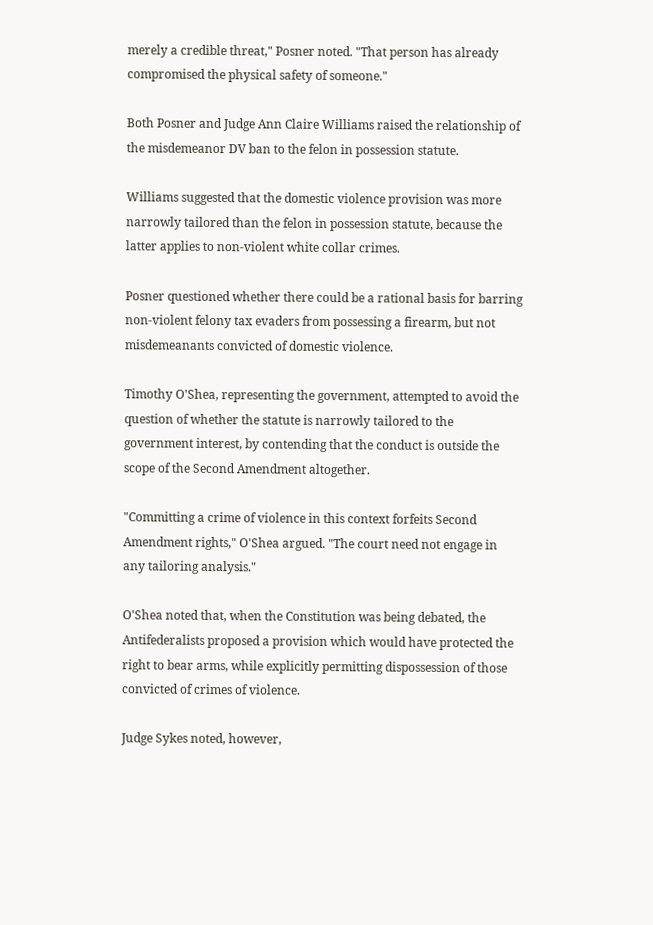merely a credible threat," Posner noted. "That person has already compromised the physical safety of someone."

Both Posner and Judge Ann Claire Williams raised the relationship of the misdemeanor DV ban to the felon in possession statute.

Williams suggested that the domestic violence provision was more narrowly tailored than the felon in possession statute, because the latter applies to non-violent white collar crimes.

Posner questioned whether there could be a rational basis for barring non-violent felony tax evaders from possessing a firearm, but not misdemeanants convicted of domestic violence.

Timothy O'Shea, representing the government, attempted to avoid the question of whether the statute is narrowly tailored to the government interest, by contending that the conduct is outside the scope of the Second Amendment altogether.

"Committing a crime of violence in this context forfeits Second Amendment rights," O'Shea argued. "The court need not engage in any tailoring analysis."

O'Shea noted that, when the Constitution was being debated, the Antifederalists proposed a provision which would have protected the right to bear arms, while explicitly permitting dispossession of those convicted of crimes of violence.

Judge Sykes noted, however,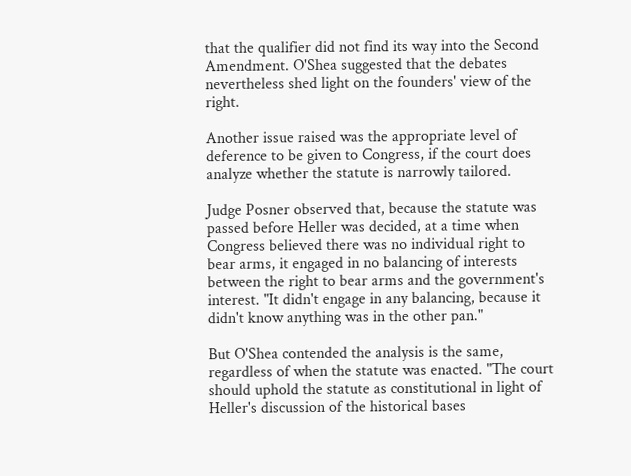that the qualifier did not find its way into the Second Amendment. O'Shea suggested that the debates nevertheless shed light on the founders' view of the right.

Another issue raised was the appropriate level of deference to be given to Congress, if the court does analyze whether the statute is narrowly tailored.

Judge Posner observed that, because the statute was passed before Heller was decided, at a time when Congress believed there was no individual right to bear arms, it engaged in no balancing of interests between the right to bear arms and the government's interest. "It didn't engage in any balancing, because it didn't know anything was in the other pan."

But O'Shea contended the analysis is the same, regardless of when the statute was enacted. "The court should uphold the statute as constitutional in light of Heller's discussion of the historical bases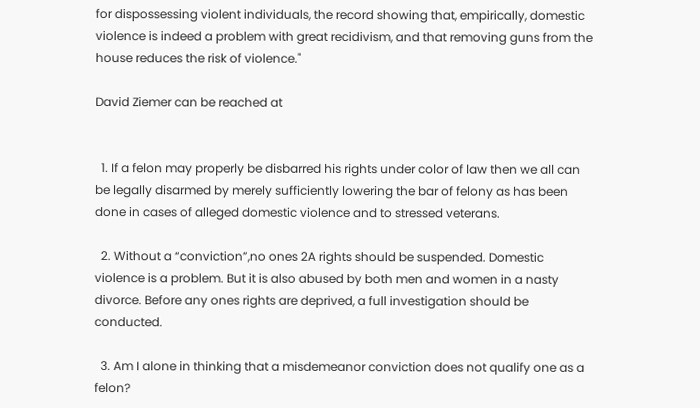for dispossessing violent individuals, the record showing that, empirically, domestic violence is indeed a problem with great recidivism, and that removing guns from the house reduces the risk of violence."

David Ziemer can be reached at


  1. If a felon may properly be disbarred his rights under color of law then we all can be legally disarmed by merely sufficiently lowering the bar of felony as has been done in cases of alleged domestic violence and to stressed veterans.

  2. Without a “conviction”,no ones 2A rights should be suspended. Domestic violence is a problem. But it is also abused by both men and women in a nasty divorce. Before any ones rights are deprived, a full investigation should be conducted.

  3. Am I alone in thinking that a misdemeanor conviction does not qualify one as a felon?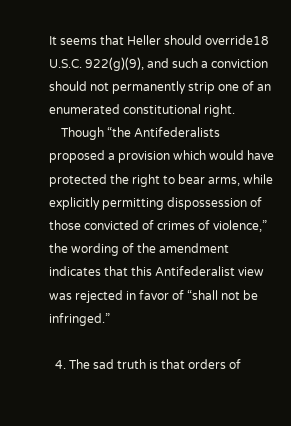It seems that Heller should override18 U.S.C. 922(g)(9), and such a conviction should not permanently strip one of an enumerated constitutional right.
    Though “the Antifederalists proposed a provision which would have protected the right to bear arms, while explicitly permitting dispossession of those convicted of crimes of violence,” the wording of the amendment indicates that this Antifederalist view was rejected in favor of “shall not be infringed.”

  4. The sad truth is that orders of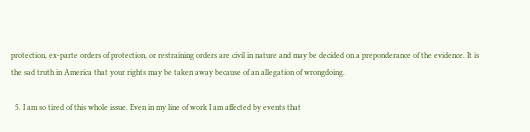protection, ex-parte orders of protection, or restraining orders are civil in nature and may be decided on a preponderance of the evidence. It is the sad truth in America that your rights may be taken away because of an allegation of wrongdoing.

  5. I am so tired of this whole issue. Even in my line of work I am affected by events that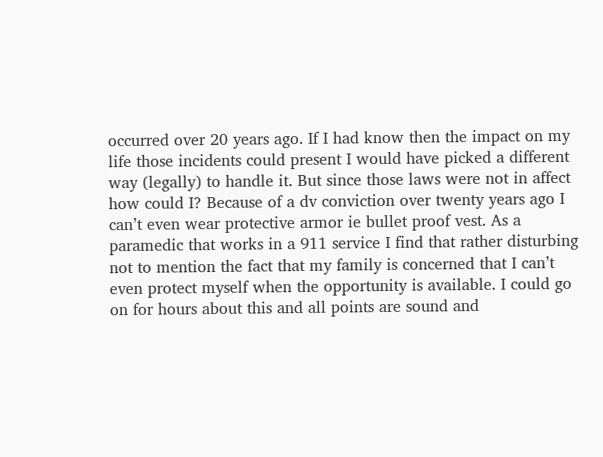occurred over 20 years ago. If I had know then the impact on my life those incidents could present I would have picked a different way (legally) to handle it. But since those laws were not in affect how could I? Because of a dv conviction over twenty years ago I can’t even wear protective armor ie bullet proof vest. As a paramedic that works in a 911 service I find that rather disturbing not to mention the fact that my family is concerned that I can’t even protect myself when the opportunity is available. I could go on for hours about this and all points are sound and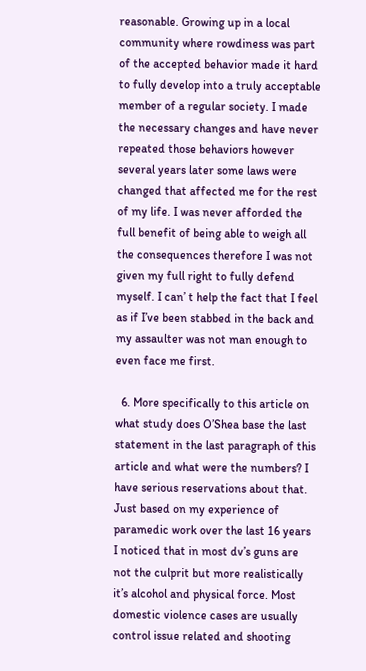reasonable. Growing up in a local community where rowdiness was part of the accepted behavior made it hard to fully develop into a truly acceptable member of a regular society. I made the necessary changes and have never repeated those behaviors however several years later some laws were changed that affected me for the rest of my life. I was never afforded the full benefit of being able to weigh all the consequences therefore I was not given my full right to fully defend myself. I can’ t help the fact that I feel as if I’ve been stabbed in the back and my assaulter was not man enough to even face me first.

  6. More specifically to this article on what study does O’Shea base the last statement in the last paragraph of this article and what were the numbers? I have serious reservations about that. Just based on my experience of paramedic work over the last 16 years I noticed that in most dv’s guns are not the culprit but more realistically it’s alcohol and physical force. Most domestic violence cases are usually control issue related and shooting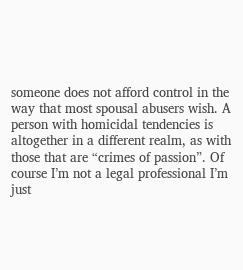someone does not afford control in the way that most spousal abusers wish. A person with homicidal tendencies is altogether in a different realm, as with those that are “crimes of passion”. Of course I’m not a legal professional I’m just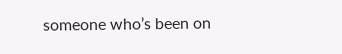someone who’s been on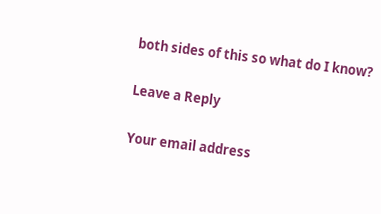both sides of this so what do I know?

Leave a Reply

Your email address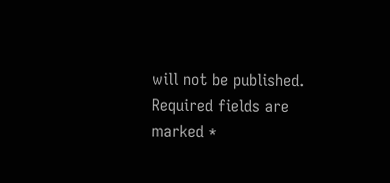will not be published. Required fields are marked *